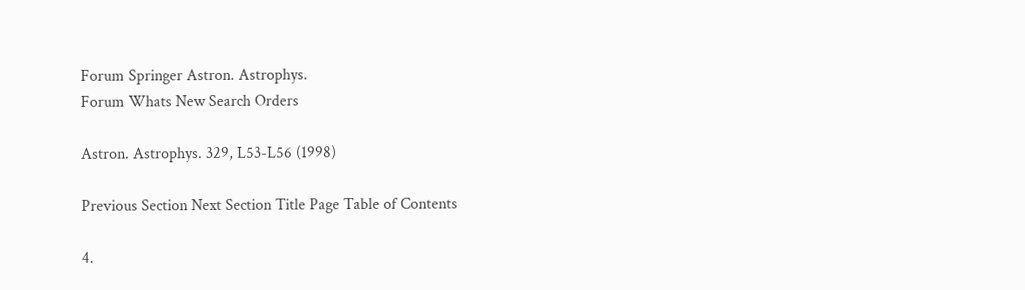Forum Springer Astron. Astrophys.
Forum Whats New Search Orders

Astron. Astrophys. 329, L53-L56 (1998)

Previous Section Next Section Title Page Table of Contents

4.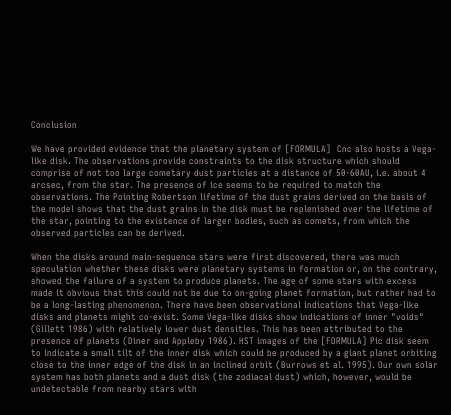Conclusion

We have provided evidence that the planetary system of [FORMULA]  Cnc also hosts a Vega-like disk. The observations provide constraints to the disk structure which should comprise of not too large cometary dust particles at a distance of 50-60AU, i.e. about 4 arcsec, from the star. The presence of ice seems to be required to match the observations. The Pointing Robertson lifetime of the dust grains derived on the basis of the model shows that the dust grains in the disk must be replenished over the lifetime of the star, pointing to the existence of larger bodies, such as comets, from which the observed particles can be derived.

When the disks around main-sequence stars were first discovered, there was much speculation whether these disks were planetary systems in formation or, on the contrary, showed the failure of a system to produce planets. The age of some stars with excess made it obvious that this could not be due to on-going planet formation, but rather had to be a long-lasting phenomenon. There have been observational indications that Vega-like disks and planets might co-exist. Some Vega-like disks show indications of inner "voids" (Gillett 1986) with relatively lower dust densities. This has been attributed to the presence of planets (Diner and Appleby 1986). HST images of the [FORMULA] Pic disk seem to indicate a small tilt of the inner disk which could be produced by a giant planet orbiting close to the inner edge of the disk in an inclined orbit (Burrows et al. 1995). Our own solar system has both planets and a dust disk (the zodiacal dust) which, however, would be undetectable from nearby stars with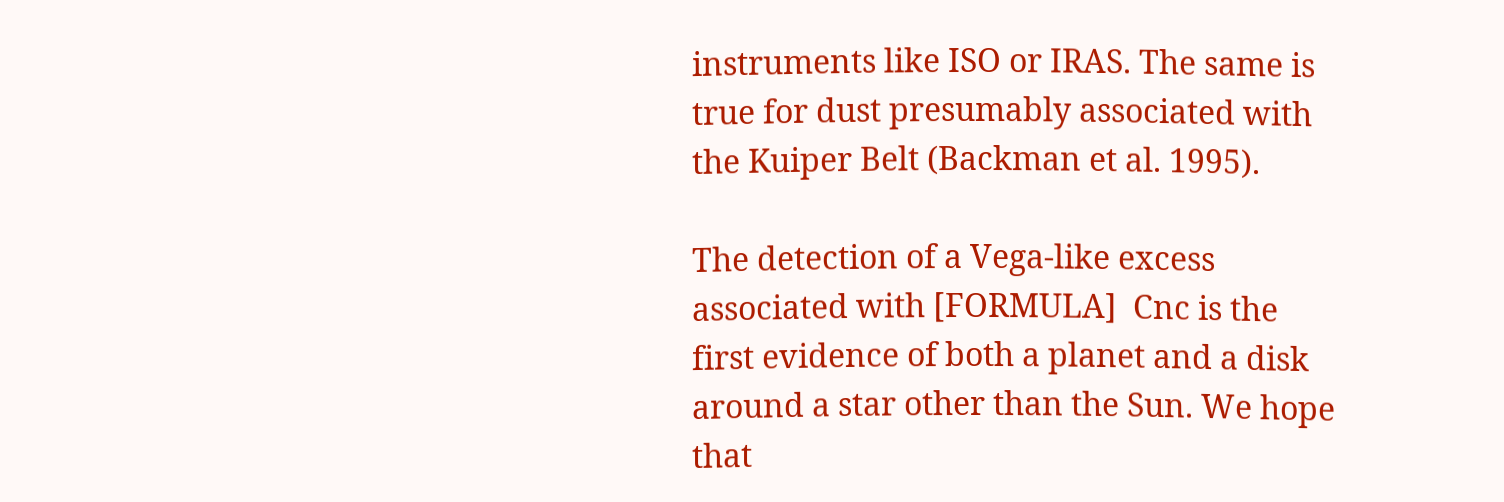instruments like ISO or IRAS. The same is true for dust presumably associated with the Kuiper Belt (Backman et al. 1995).

The detection of a Vega-like excess associated with [FORMULA]  Cnc is the first evidence of both a planet and a disk around a star other than the Sun. We hope that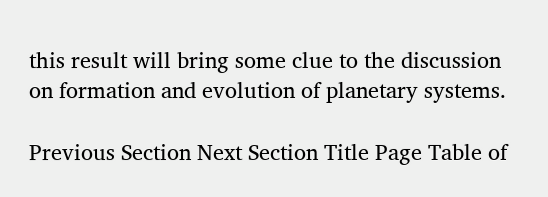this result will bring some clue to the discussion on formation and evolution of planetary systems.

Previous Section Next Section Title Page Table of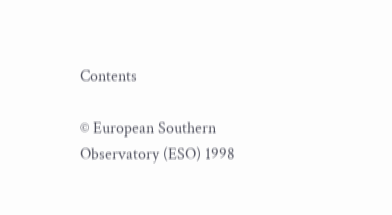Contents

© European Southern Observatory (ESO) 1998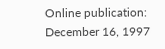Online publication: December 16, 1997